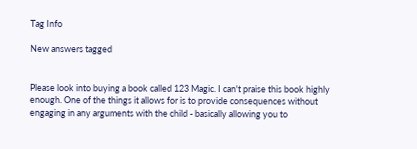Tag Info

New answers tagged


Please look into buying a book called 123 Magic. I can't praise this book highly enough. One of the things it allows for is to provide consequences without engaging in any arguments with the child - basically allowing you to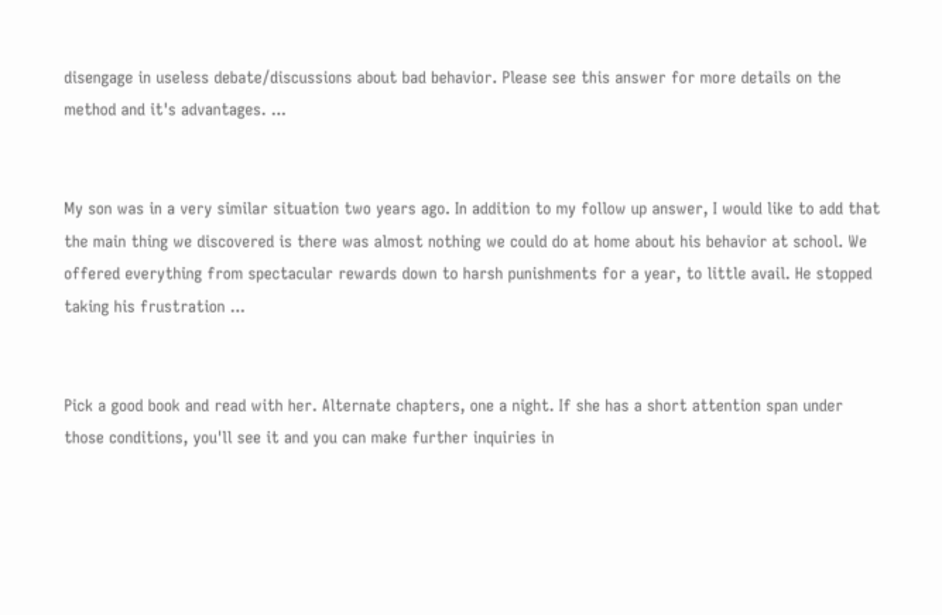disengage in useless debate/discussions about bad behavior. Please see this answer for more details on the method and it's advantages. ...


My son was in a very similar situation two years ago. In addition to my follow up answer, I would like to add that the main thing we discovered is there was almost nothing we could do at home about his behavior at school. We offered everything from spectacular rewards down to harsh punishments for a year, to little avail. He stopped taking his frustration ...


Pick a good book and read with her. Alternate chapters, one a night. If she has a short attention span under those conditions, you'll see it and you can make further inquiries in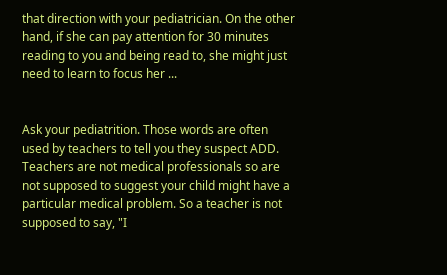that direction with your pediatrician. On the other hand, if she can pay attention for 30 minutes reading to you and being read to, she might just need to learn to focus her ...


Ask your pediatrition. Those words are often used by teachers to tell you they suspect ADD. Teachers are not medical professionals so are not supposed to suggest your child might have a particular medical problem. So a teacher is not supposed to say, "I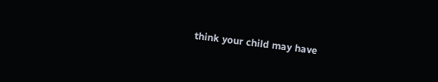think your child may have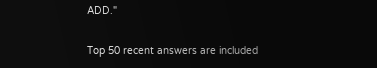ADD."

Top 50 recent answers are included